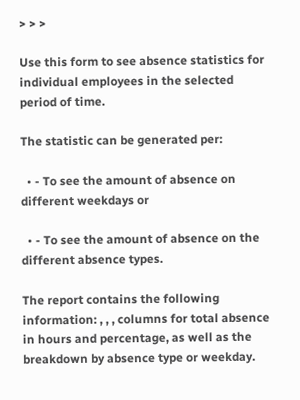> > >

Use this form to see absence statistics for individual employees in the selected period of time.

The statistic can be generated per:

  • - To see the amount of absence on different weekdays or

  • - To see the amount of absence on the different absence types.

The report contains the following information: , , , columns for total absence in hours and percentage, as well as the breakdown by absence type or weekday.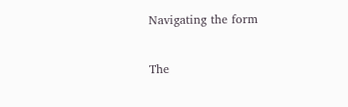Navigating the form

The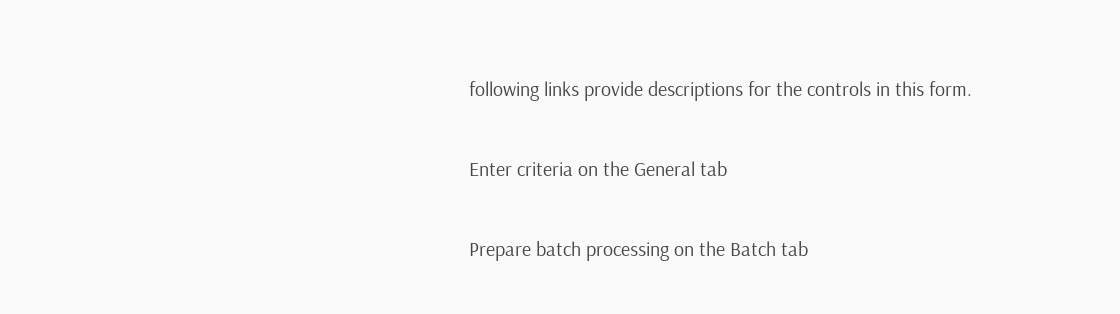following links provide descriptions for the controls in this form.

Enter criteria on the General tab

Prepare batch processing on the Batch tab